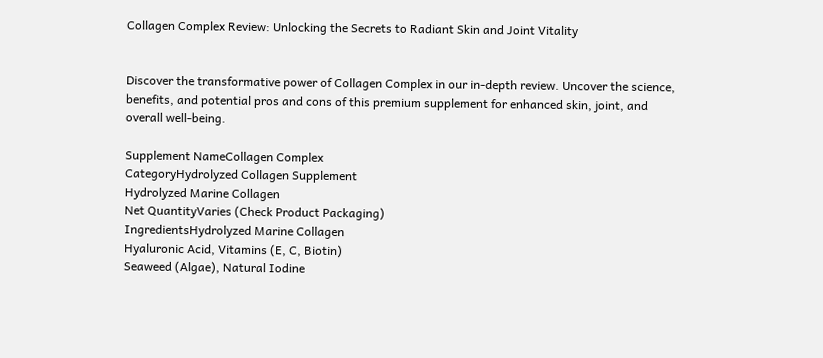Collagen Complex Review: Unlocking the Secrets to Radiant Skin and Joint Vitality


Discover the transformative power of Collagen Complex in our in-depth review. Uncover the science, benefits, and potential pros and cons of this premium supplement for enhanced skin, joint, and overall well-being.

Supplement NameCollagen Complex
CategoryHydrolyzed Collagen Supplement
Hydrolyzed Marine Collagen
Net QuantityVaries (Check Product Packaging)
IngredientsHydrolyzed Marine Collagen
Hyaluronic Acid, Vitamins (E, C, Biotin)
Seaweed (Algae), Natural Iodine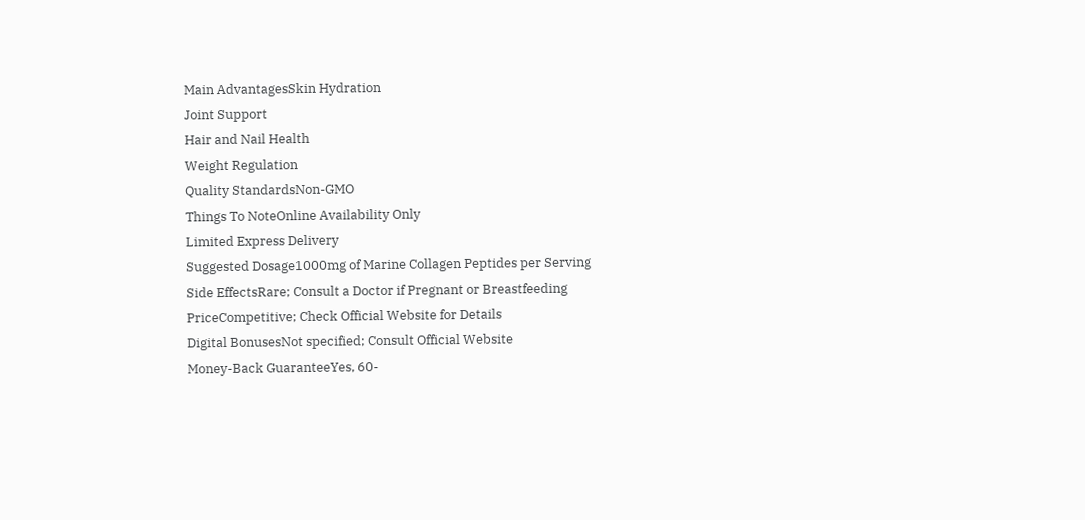Main AdvantagesSkin Hydration
Joint Support
Hair and Nail Health
Weight Regulation
Quality StandardsNon-GMO
Things To NoteOnline Availability Only
Limited Express Delivery
Suggested Dosage1000mg of Marine Collagen Peptides per Serving
Side EffectsRare; Consult a Doctor if Pregnant or Breastfeeding
PriceCompetitive; Check Official Website for Details
Digital BonusesNot specified; Consult Official Website
Money-Back GuaranteeYes, 60-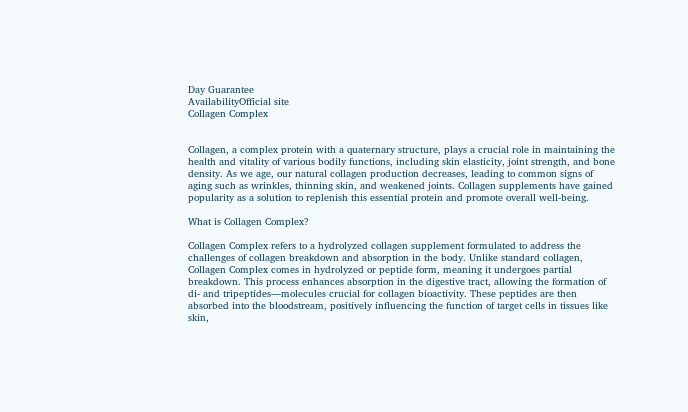Day Guarantee
AvailabilityOfficial site
Collagen Complex


Collagen, a complex protein with a quaternary structure, plays a crucial role in maintaining the health and vitality of various bodily functions, including skin elasticity, joint strength, and bone density. As we age, our natural collagen production decreases, leading to common signs of aging such as wrinkles, thinning skin, and weakened joints. Collagen supplements have gained popularity as a solution to replenish this essential protein and promote overall well-being.

What is Collagen Complex?

Collagen Complex refers to a hydrolyzed collagen supplement formulated to address the challenges of collagen breakdown and absorption in the body. Unlike standard collagen, Collagen Complex comes in hydrolyzed or peptide form, meaning it undergoes partial breakdown. This process enhances absorption in the digestive tract, allowing the formation of di- and tripeptides—molecules crucial for collagen bioactivity. These peptides are then absorbed into the bloodstream, positively influencing the function of target cells in tissues like skin,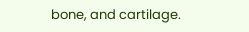bone, and cartilage.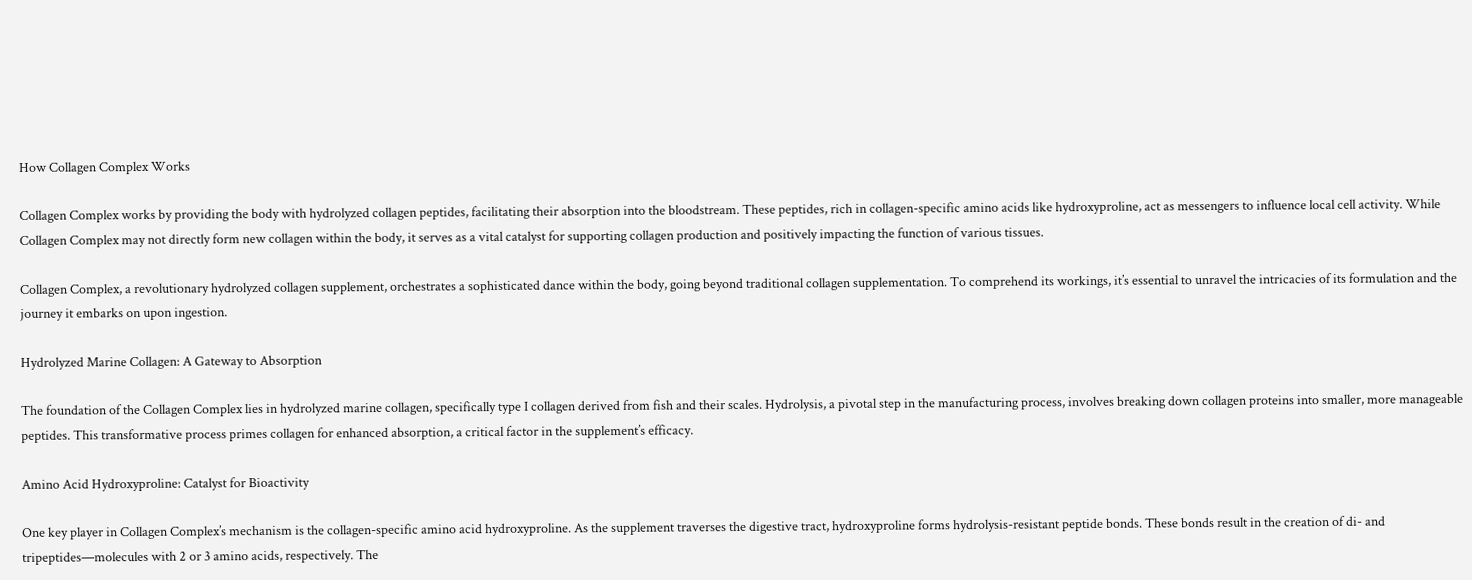How Collagen Complex Works

Collagen Complex works by providing the body with hydrolyzed collagen peptides, facilitating their absorption into the bloodstream. These peptides, rich in collagen-specific amino acids like hydroxyproline, act as messengers to influence local cell activity. While Collagen Complex may not directly form new collagen within the body, it serves as a vital catalyst for supporting collagen production and positively impacting the function of various tissues.

Collagen Complex, a revolutionary hydrolyzed collagen supplement, orchestrates a sophisticated dance within the body, going beyond traditional collagen supplementation. To comprehend its workings, it’s essential to unravel the intricacies of its formulation and the journey it embarks on upon ingestion.

Hydrolyzed Marine Collagen: A Gateway to Absorption

The foundation of the Collagen Complex lies in hydrolyzed marine collagen, specifically type I collagen derived from fish and their scales. Hydrolysis, a pivotal step in the manufacturing process, involves breaking down collagen proteins into smaller, more manageable peptides. This transformative process primes collagen for enhanced absorption, a critical factor in the supplement’s efficacy.

Amino Acid Hydroxyproline: Catalyst for Bioactivity

One key player in Collagen Complex’s mechanism is the collagen-specific amino acid hydroxyproline. As the supplement traverses the digestive tract, hydroxyproline forms hydrolysis-resistant peptide bonds. These bonds result in the creation of di- and tripeptides—molecules with 2 or 3 amino acids, respectively. The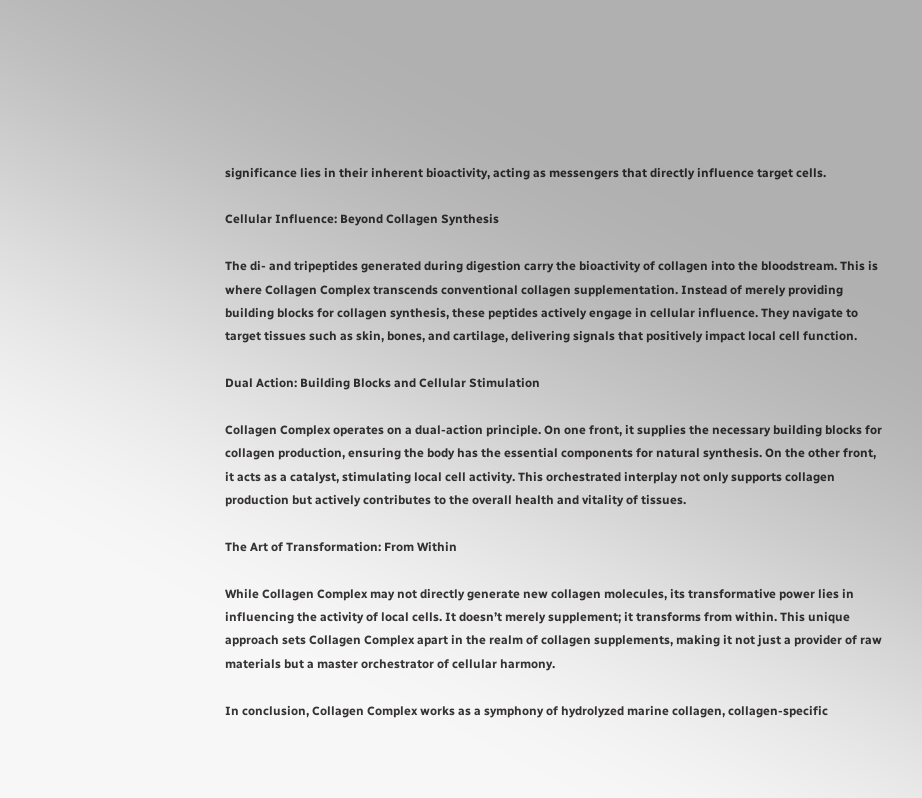significance lies in their inherent bioactivity, acting as messengers that directly influence target cells.

Cellular Influence: Beyond Collagen Synthesis

The di- and tripeptides generated during digestion carry the bioactivity of collagen into the bloodstream. This is where Collagen Complex transcends conventional collagen supplementation. Instead of merely providing building blocks for collagen synthesis, these peptides actively engage in cellular influence. They navigate to target tissues such as skin, bones, and cartilage, delivering signals that positively impact local cell function.

Dual Action: Building Blocks and Cellular Stimulation

Collagen Complex operates on a dual-action principle. On one front, it supplies the necessary building blocks for collagen production, ensuring the body has the essential components for natural synthesis. On the other front, it acts as a catalyst, stimulating local cell activity. This orchestrated interplay not only supports collagen production but actively contributes to the overall health and vitality of tissues.

The Art of Transformation: From Within

While Collagen Complex may not directly generate new collagen molecules, its transformative power lies in influencing the activity of local cells. It doesn’t merely supplement; it transforms from within. This unique approach sets Collagen Complex apart in the realm of collagen supplements, making it not just a provider of raw materials but a master orchestrator of cellular harmony.

In conclusion, Collagen Complex works as a symphony of hydrolyzed marine collagen, collagen-specific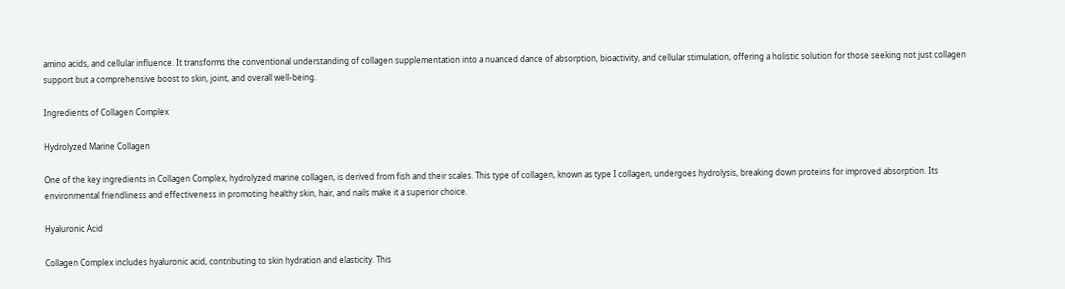amino acids, and cellular influence. It transforms the conventional understanding of collagen supplementation into a nuanced dance of absorption, bioactivity, and cellular stimulation, offering a holistic solution for those seeking not just collagen support but a comprehensive boost to skin, joint, and overall well-being.

Ingredients of Collagen Complex

Hydrolyzed Marine Collagen

One of the key ingredients in Collagen Complex, hydrolyzed marine collagen, is derived from fish and their scales. This type of collagen, known as type I collagen, undergoes hydrolysis, breaking down proteins for improved absorption. Its environmental friendliness and effectiveness in promoting healthy skin, hair, and nails make it a superior choice.

Hyaluronic Acid

Collagen Complex includes hyaluronic acid, contributing to skin hydration and elasticity. This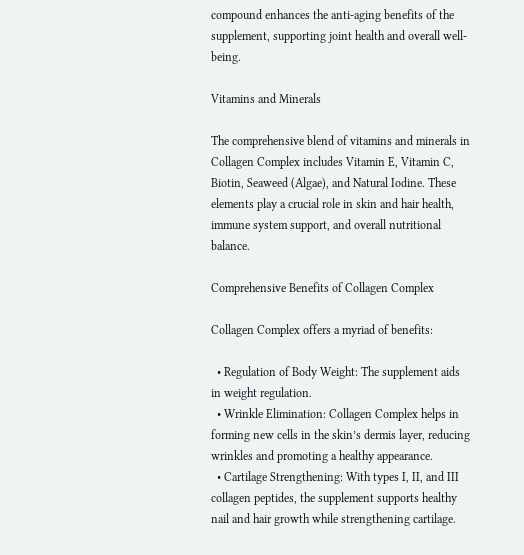compound enhances the anti-aging benefits of the supplement, supporting joint health and overall well-being.

Vitamins and Minerals

The comprehensive blend of vitamins and minerals in Collagen Complex includes Vitamin E, Vitamin C, Biotin, Seaweed (Algae), and Natural Iodine. These elements play a crucial role in skin and hair health, immune system support, and overall nutritional balance.

Comprehensive Benefits of Collagen Complex

Collagen Complex offers a myriad of benefits:

  • Regulation of Body Weight: The supplement aids in weight regulation.
  • Wrinkle Elimination: Collagen Complex helps in forming new cells in the skin’s dermis layer, reducing wrinkles and promoting a healthy appearance.
  • Cartilage Strengthening: With types I, II, and III collagen peptides, the supplement supports healthy nail and hair growth while strengthening cartilage.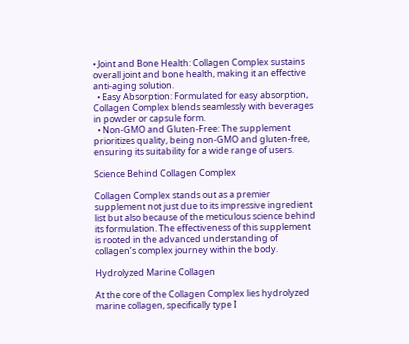• Joint and Bone Health: Collagen Complex sustains overall joint and bone health, making it an effective anti-aging solution.
  • Easy Absorption: Formulated for easy absorption, Collagen Complex blends seamlessly with beverages in powder or capsule form.
  • Non-GMO and Gluten-Free: The supplement prioritizes quality, being non-GMO and gluten-free, ensuring its suitability for a wide range of users.

Science Behind Collagen Complex

Collagen Complex stands out as a premier supplement not just due to its impressive ingredient list but also because of the meticulous science behind its formulation. The effectiveness of this supplement is rooted in the advanced understanding of collagen’s complex journey within the body.

Hydrolyzed Marine Collagen

At the core of the Collagen Complex lies hydrolyzed marine collagen, specifically type I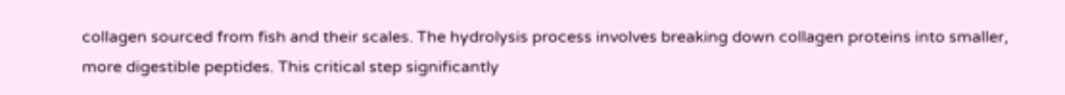collagen sourced from fish and their scales. The hydrolysis process involves breaking down collagen proteins into smaller, more digestible peptides. This critical step significantly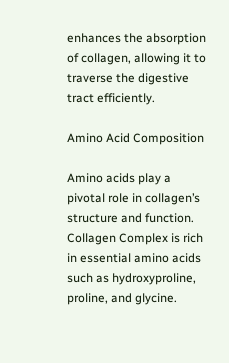enhances the absorption of collagen, allowing it to traverse the digestive tract efficiently.

Amino Acid Composition

Amino acids play a pivotal role in collagen’s structure and function. Collagen Complex is rich in essential amino acids such as hydroxyproline, proline, and glycine.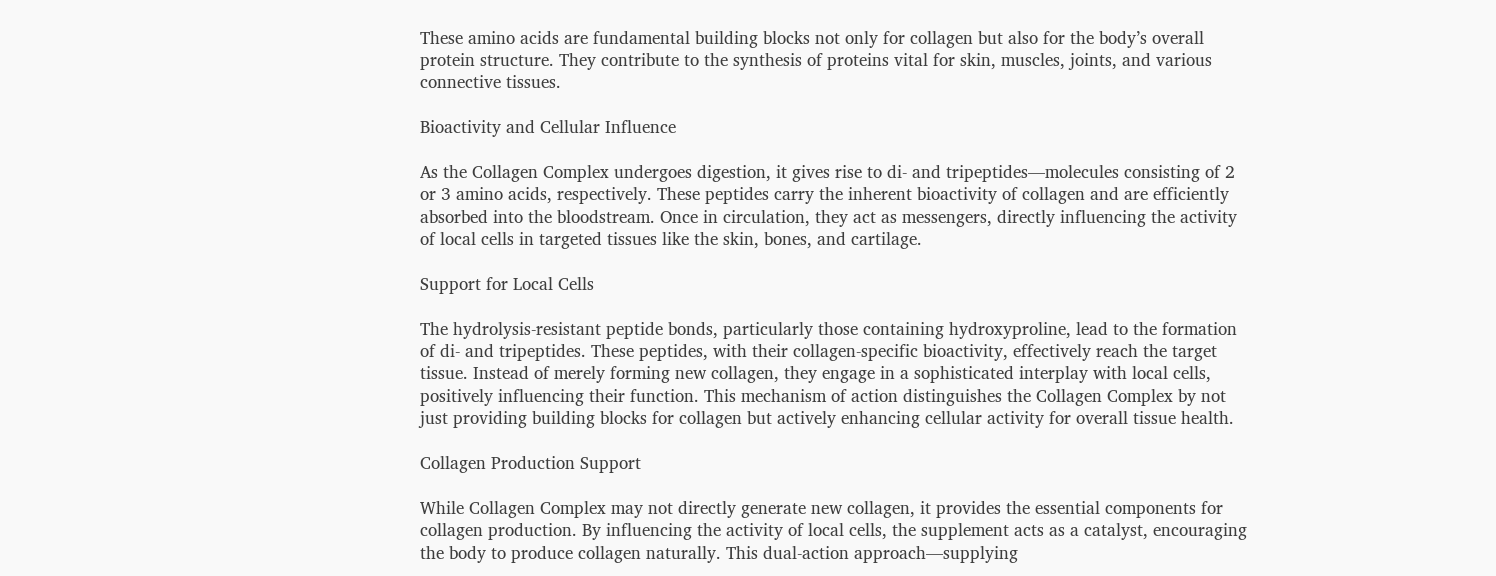These amino acids are fundamental building blocks not only for collagen but also for the body’s overall protein structure. They contribute to the synthesis of proteins vital for skin, muscles, joints, and various connective tissues.

Bioactivity and Cellular Influence

As the Collagen Complex undergoes digestion, it gives rise to di- and tripeptides—molecules consisting of 2 or 3 amino acids, respectively. These peptides carry the inherent bioactivity of collagen and are efficiently absorbed into the bloodstream. Once in circulation, they act as messengers, directly influencing the activity of local cells in targeted tissues like the skin, bones, and cartilage.

Support for Local Cells

The hydrolysis-resistant peptide bonds, particularly those containing hydroxyproline, lead to the formation of di- and tripeptides. These peptides, with their collagen-specific bioactivity, effectively reach the target tissue. Instead of merely forming new collagen, they engage in a sophisticated interplay with local cells, positively influencing their function. This mechanism of action distinguishes the Collagen Complex by not just providing building blocks for collagen but actively enhancing cellular activity for overall tissue health.

Collagen Production Support

While Collagen Complex may not directly generate new collagen, it provides the essential components for collagen production. By influencing the activity of local cells, the supplement acts as a catalyst, encouraging the body to produce collagen naturally. This dual-action approach—supplying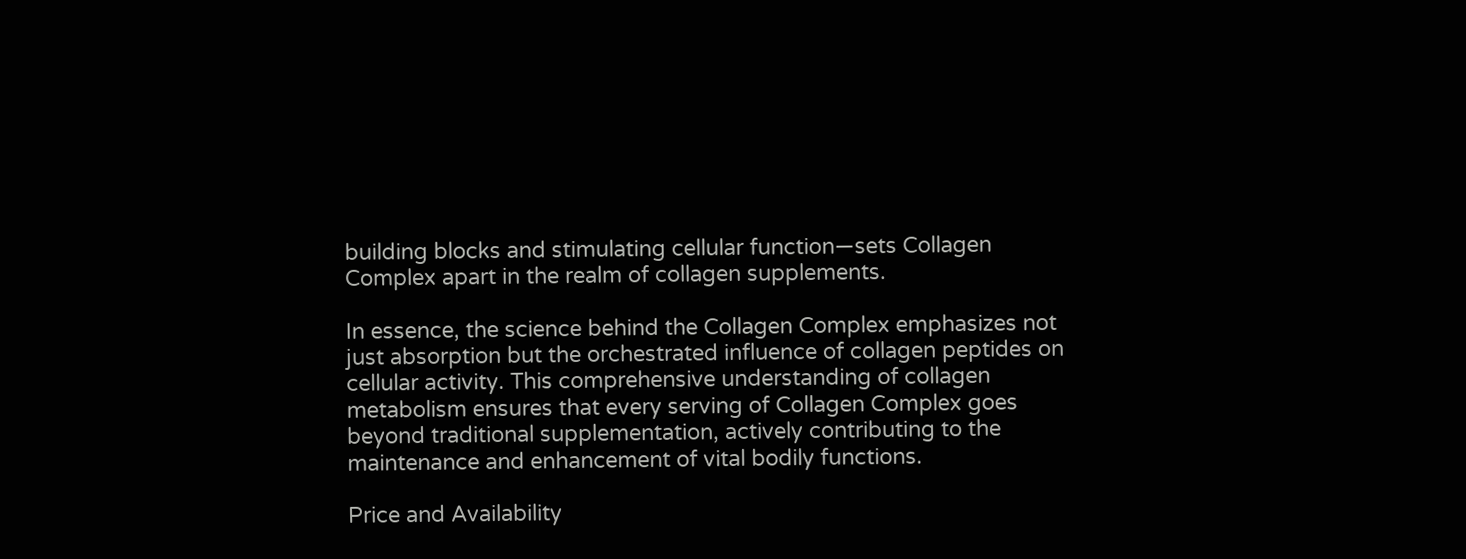building blocks and stimulating cellular function—sets Collagen Complex apart in the realm of collagen supplements.

In essence, the science behind the Collagen Complex emphasizes not just absorption but the orchestrated influence of collagen peptides on cellular activity. This comprehensive understanding of collagen metabolism ensures that every serving of Collagen Complex goes beyond traditional supplementation, actively contributing to the maintenance and enhancement of vital bodily functions.

Price and Availability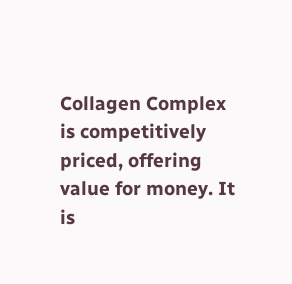Collagen Complex is competitively priced, offering value for money. It is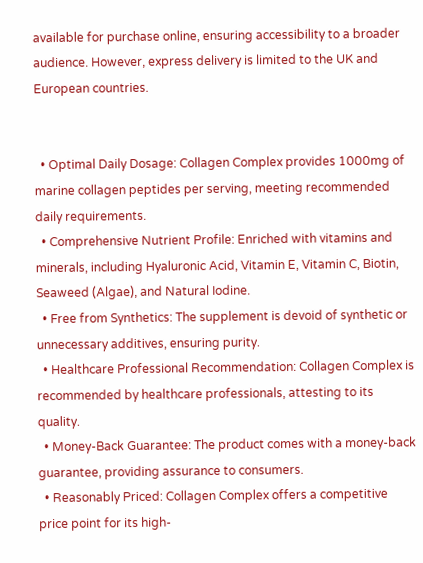available for purchase online, ensuring accessibility to a broader audience. However, express delivery is limited to the UK and European countries.


  • Optimal Daily Dosage: Collagen Complex provides 1000mg of marine collagen peptides per serving, meeting recommended daily requirements.
  • Comprehensive Nutrient Profile: Enriched with vitamins and minerals, including Hyaluronic Acid, Vitamin E, Vitamin C, Biotin, Seaweed (Algae), and Natural Iodine.
  • Free from Synthetics: The supplement is devoid of synthetic or unnecessary additives, ensuring purity.
  • Healthcare Professional Recommendation: Collagen Complex is recommended by healthcare professionals, attesting to its quality.
  • Money-Back Guarantee: The product comes with a money-back guarantee, providing assurance to consumers.
  • Reasonably Priced: Collagen Complex offers a competitive price point for its high-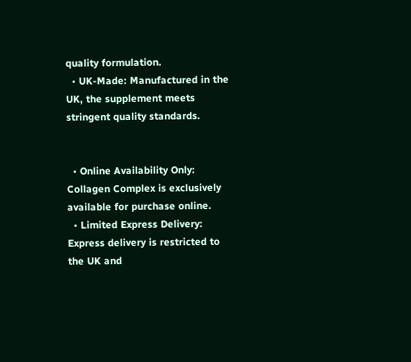quality formulation.
  • UK-Made: Manufactured in the UK, the supplement meets stringent quality standards.


  • Online Availability Only: Collagen Complex is exclusively available for purchase online.
  • Limited Express Delivery: Express delivery is restricted to the UK and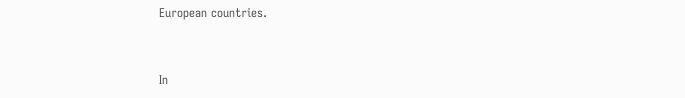European countries.


In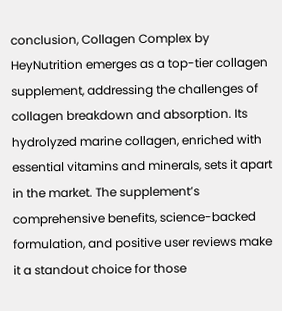conclusion, Collagen Complex by HeyNutrition emerges as a top-tier collagen supplement, addressing the challenges of collagen breakdown and absorption. Its hydrolyzed marine collagen, enriched with essential vitamins and minerals, sets it apart in the market. The supplement’s comprehensive benefits, science-backed formulation, and positive user reviews make it a standout choice for those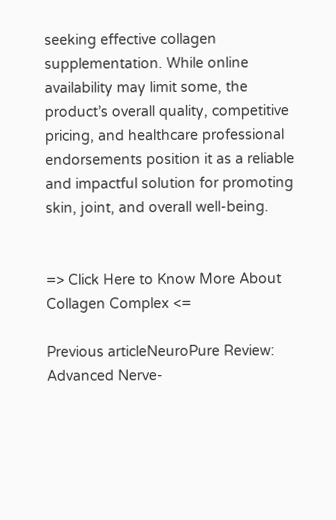seeking effective collagen supplementation. While online availability may limit some, the product’s overall quality, competitive pricing, and healthcare professional endorsements position it as a reliable and impactful solution for promoting skin, joint, and overall well-being.


=> Click Here to Know More About Collagen Complex <=

Previous articleNeuroPure Review: Advanced Nerve-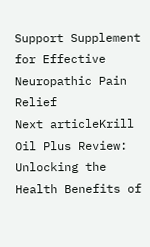Support Supplement for Effective Neuropathic Pain Relief
Next articleKrill Oil Plus Review: Unlocking the Health Benefits of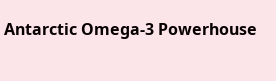Antarctic Omega-3 Powerhouse